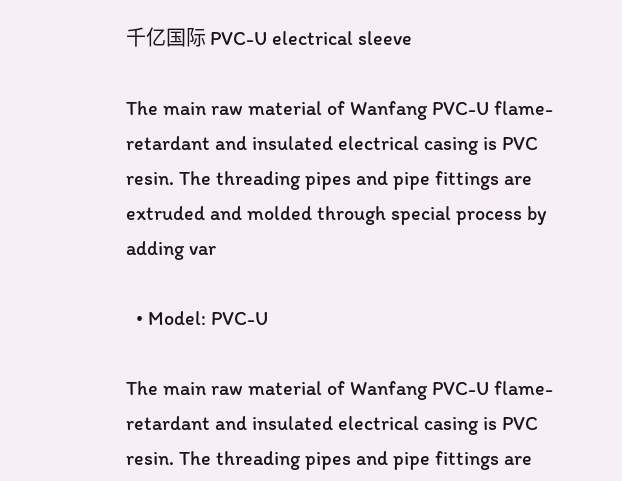千亿国际 PVC-U electrical sleeve

The main raw material of Wanfang PVC-U flame-retardant and insulated electrical casing is PVC resin. The threading pipes and pipe fittings are extruded and molded through special process by adding var

  • Model: PVC-U

The main raw material of Wanfang PVC-U flame-retardant and insulated electrical casing is PVC resin. The threading pipes and pipe fittings are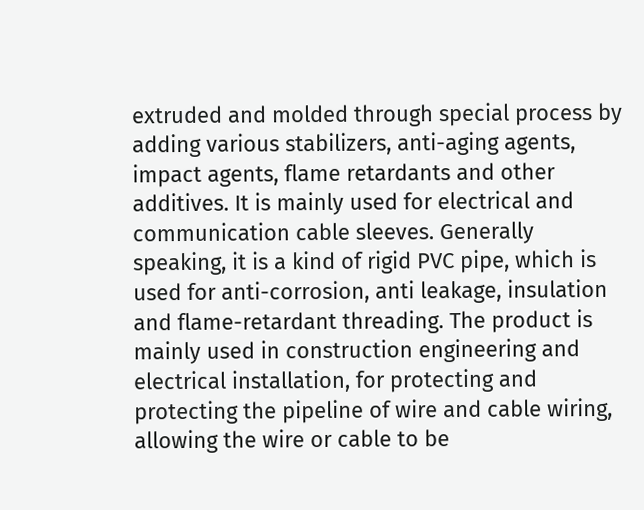extruded and molded through special process by adding various stabilizers, anti-aging agents, impact agents, flame retardants and other additives. It is mainly used for electrical and communication cable sleeves. Generally speaking, it is a kind of rigid PVC pipe, which is used for anti-corrosion, anti leakage, insulation and flame-retardant threading. The product is mainly used in construction engineering and electrical installation, for protecting and protecting the pipeline of wire and cable wiring, allowing the wire or cable to be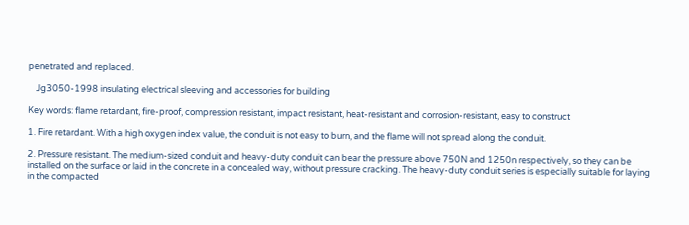penetrated and replaced.

    Jg3050-1998 insulating electrical sleeving and accessories for building

Key words: flame retardant, fire-proof, compression resistant, impact resistant, heat-resistant and corrosion-resistant, easy to construct

1. Fire retardant. With a high oxygen index value, the conduit is not easy to burn, and the flame will not spread along the conduit.

2. Pressure resistant. The medium-sized conduit and heavy-duty conduit can bear the pressure above 750N and 1250n respectively, so they can be installed on the surface or laid in the concrete in a concealed way, without pressure cracking. The heavy-duty conduit series is especially suitable for laying in the compacted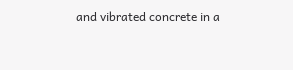and vibrated concrete in a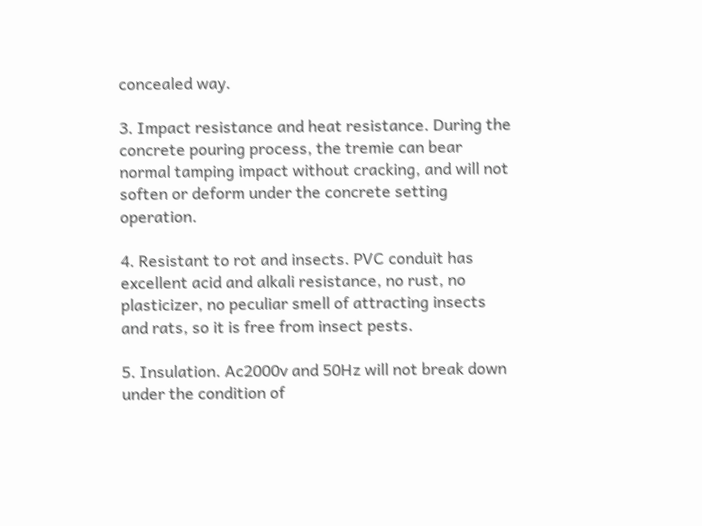concealed way.

3. Impact resistance and heat resistance. During the concrete pouring process, the tremie can bear normal tamping impact without cracking, and will not soften or deform under the concrete setting operation.

4. Resistant to rot and insects. PVC conduit has excellent acid and alkali resistance, no rust, no plasticizer, no peculiar smell of attracting insects and rats, so it is free from insect pests.

5. Insulation. Ac2000v and 50Hz will not break down under the condition of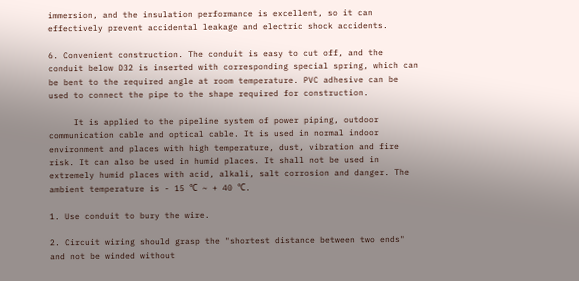immersion, and the insulation performance is excellent, so it can effectively prevent accidental leakage and electric shock accidents.

6. Convenient construction. The conduit is easy to cut off, and the conduit below D32 is inserted with corresponding special spring, which can be bent to the required angle at room temperature. PVC adhesive can be used to connect the pipe to the shape required for construction.

     It is applied to the pipeline system of power piping, outdoor communication cable and optical cable. It is used in normal indoor environment and places with high temperature, dust, vibration and fire risk. It can also be used in humid places. It shall not be used in extremely humid places with acid, alkali, salt corrosion and danger. The ambient temperature is - 15 ℃ ~ + 40 ℃.

1. Use conduit to bury the wire.

2. Circuit wiring should grasp the "shortest distance between two ends" and not be winded without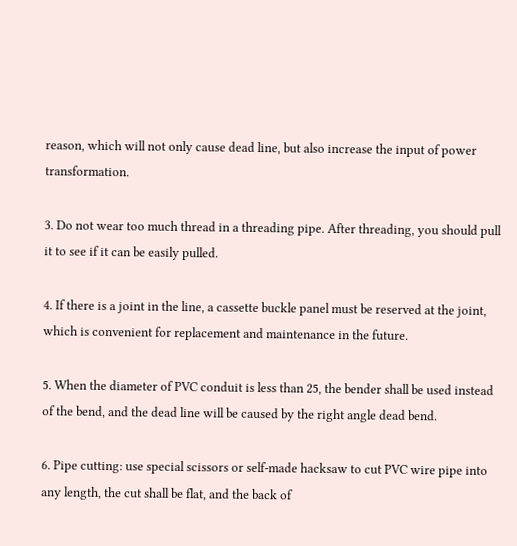reason, which will not only cause dead line, but also increase the input of power transformation.

3. Do not wear too much thread in a threading pipe. After threading, you should pull it to see if it can be easily pulled.

4. If there is a joint in the line, a cassette buckle panel must be reserved at the joint, which is convenient for replacement and maintenance in the future.

5. When the diameter of PVC conduit is less than 25, the bender shall be used instead of the bend, and the dead line will be caused by the right angle dead bend.

6. Pipe cutting: use special scissors or self-made hacksaw to cut PVC wire pipe into any length, the cut shall be flat, and the back of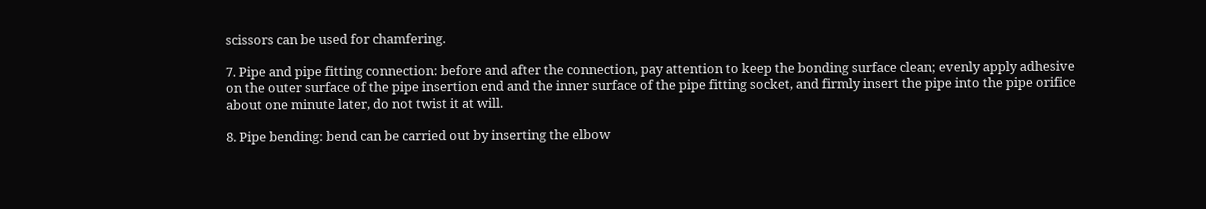scissors can be used for chamfering.

7. Pipe and pipe fitting connection: before and after the connection, pay attention to keep the bonding surface clean; evenly apply adhesive on the outer surface of the pipe insertion end and the inner surface of the pipe fitting socket, and firmly insert the pipe into the pipe orifice about one minute later, do not twist it at will.

8. Pipe bending: bend can be carried out by inserting the elbow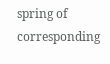spring of corresponding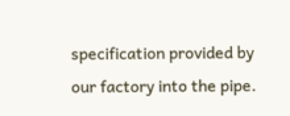specification provided by our factory into the pipe.